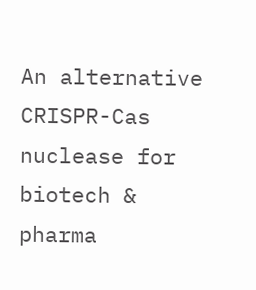An alternative CRISPR-Cas nuclease for biotech & pharma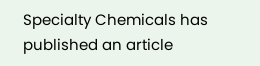Specialty Chemicals has published an article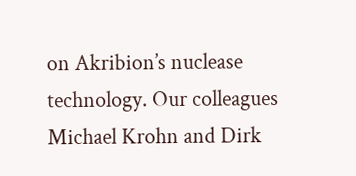on Akribion’s nuclease technology. Our colleagues Michael Krohn and Dirk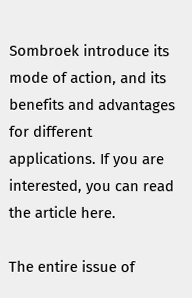Sombroek introduce its mode of action, and its benefits and advantages for different applications. If you are interested, you can read the article here.

The entire issue of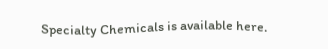Specialty Chemicals is available here.